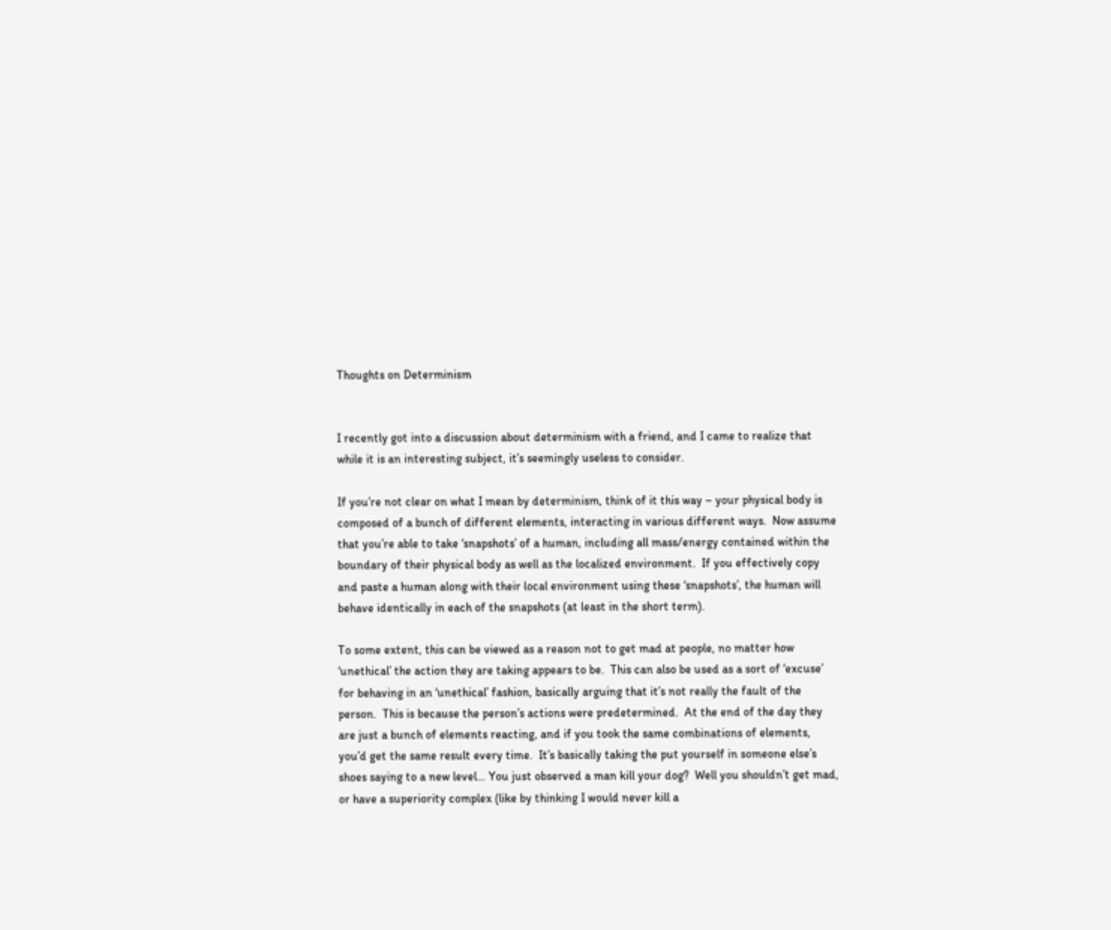Thoughts on Determinism


I recently got into a discussion about determinism with a friend, and I came to realize that while it is an interesting subject, it’s seemingly useless to consider.

If you’re not clear on what I mean by determinism, think of it this way – your physical body is composed of a bunch of different elements, interacting in various different ways.  Now assume that you’re able to take ‘snapshots’ of a human, including all mass/energy contained within the boundary of their physical body as well as the localized environment.  If you effectively copy and paste a human along with their local environment using these ‘snapshots’, the human will behave identically in each of the snapshots (at least in the short term).

To some extent, this can be viewed as a reason not to get mad at people, no matter how ‘unethical’ the action they are taking appears to be.  This can also be used as a sort of ‘excuse’ for behaving in an ‘unethical’ fashion, basically arguing that it’s not really the fault of the person.  This is because the person’s actions were predetermined.  At the end of the day they are just a bunch of elements reacting, and if you took the same combinations of elements, you’d get the same result every time.  It’s basically taking the put yourself in someone else’s shoes saying to a new level… You just observed a man kill your dog?  Well you shouldn’t get mad, or have a superiority complex (like by thinking I would never kill a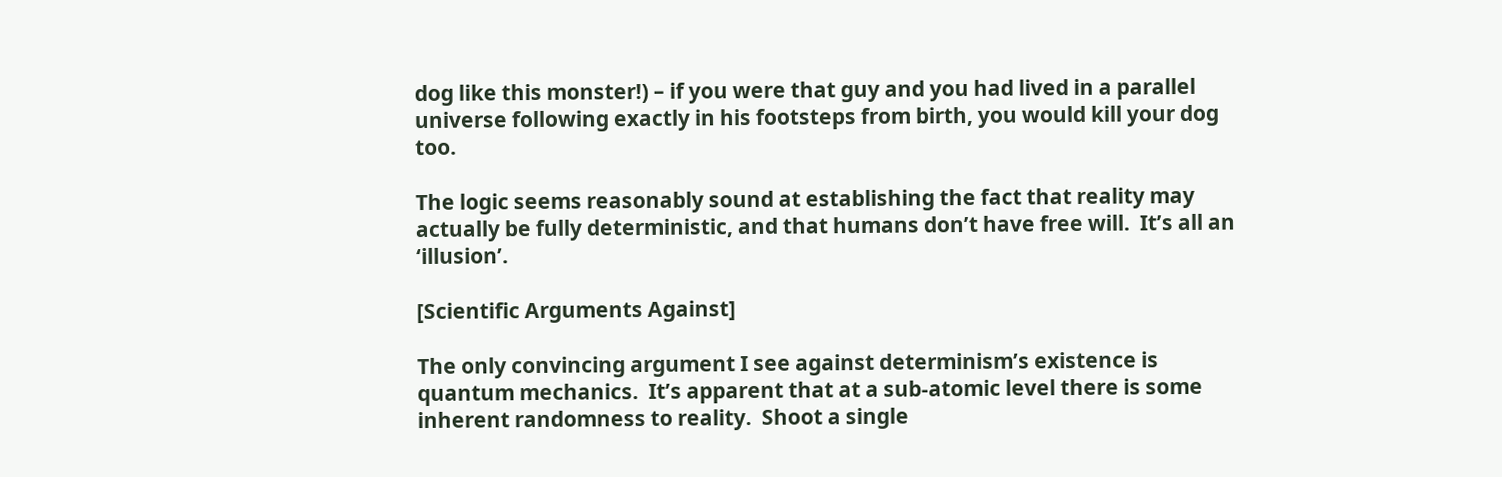dog like this monster!) – if you were that guy and you had lived in a parallel universe following exactly in his footsteps from birth, you would kill your dog too.

The logic seems reasonably sound at establishing the fact that reality may actually be fully deterministic, and that humans don’t have free will.  It’s all an ‘illusion’.

[Scientific Arguments Against]

The only convincing argument I see against determinism’s existence is quantum mechanics.  It’s apparent that at a sub-atomic level there is some inherent randomness to reality.  Shoot a single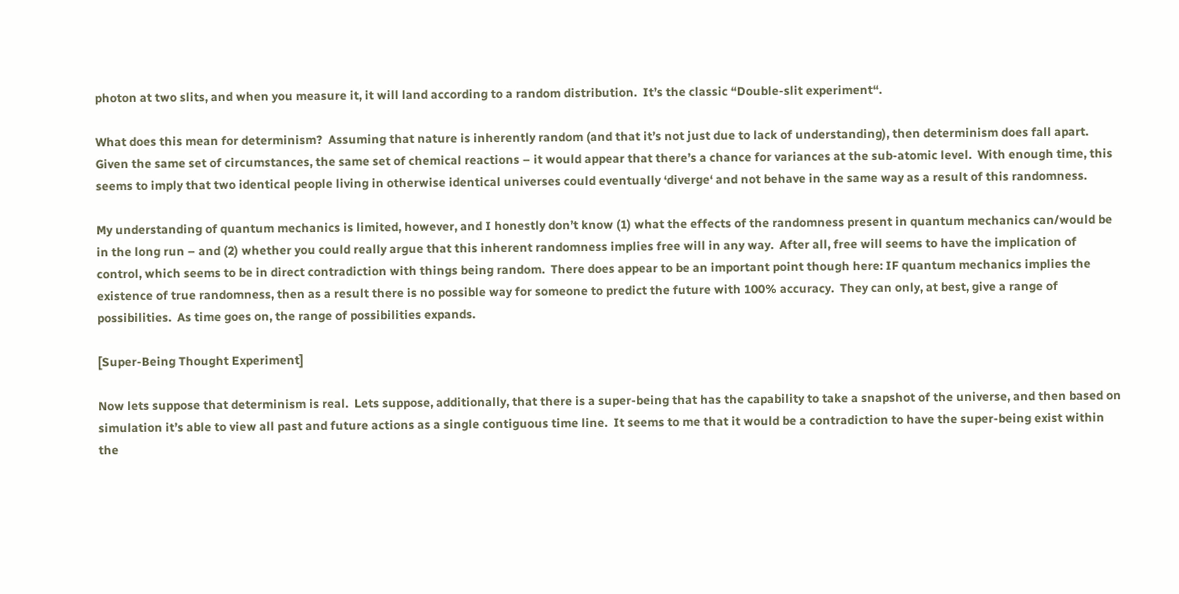photon at two slits, and when you measure it, it will land according to a random distribution.  It’s the classic “Double-slit experiment“.

What does this mean for determinism?  Assuming that nature is inherently random (and that it’s not just due to lack of understanding), then determinism does fall apart.  Given the same set of circumstances, the same set of chemical reactions – it would appear that there’s a chance for variances at the sub-atomic level.  With enough time, this seems to imply that two identical people living in otherwise identical universes could eventually ‘diverge‘ and not behave in the same way as a result of this randomness.

My understanding of quantum mechanics is limited, however, and I honestly don’t know (1) what the effects of the randomness present in quantum mechanics can/would be in the long run – and (2) whether you could really argue that this inherent randomness implies free will in any way.  After all, free will seems to have the implication of control, which seems to be in direct contradiction with things being random.  There does appear to be an important point though here: IF quantum mechanics implies the existence of true randomness, then as a result there is no possible way for someone to predict the future with 100% accuracy.  They can only, at best, give a range of possibilities.  As time goes on, the range of possibilities expands.

[Super-Being Thought Experiment]

Now lets suppose that determinism is real.  Lets suppose, additionally, that there is a super-being that has the capability to take a snapshot of the universe, and then based on simulation it’s able to view all past and future actions as a single contiguous time line.  It seems to me that it would be a contradiction to have the super-being exist within the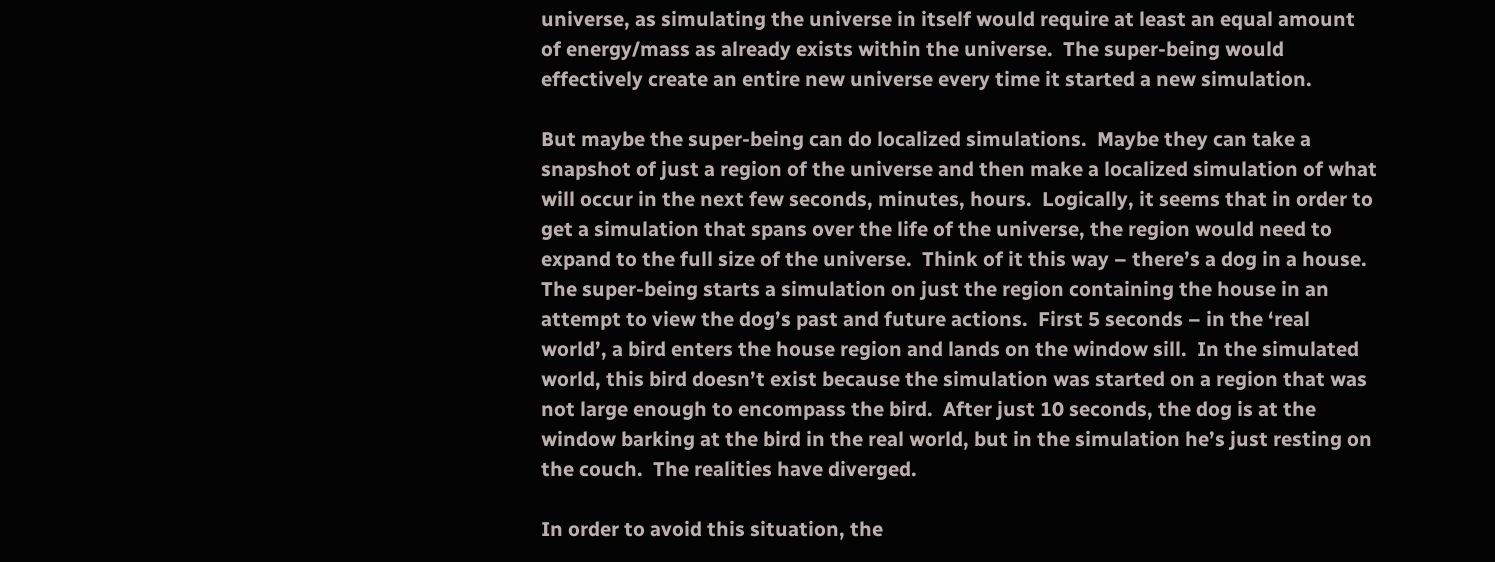universe, as simulating the universe in itself would require at least an equal amount of energy/mass as already exists within the universe.  The super-being would effectively create an entire new universe every time it started a new simulation.

But maybe the super-being can do localized simulations.  Maybe they can take a snapshot of just a region of the universe and then make a localized simulation of what will occur in the next few seconds, minutes, hours.  Logically, it seems that in order to get a simulation that spans over the life of the universe, the region would need to expand to the full size of the universe.  Think of it this way – there’s a dog in a house.  The super-being starts a simulation on just the region containing the house in an attempt to view the dog’s past and future actions.  First 5 seconds – in the ‘real world’, a bird enters the house region and lands on the window sill.  In the simulated world, this bird doesn’t exist because the simulation was started on a region that was not large enough to encompass the bird.  After just 10 seconds, the dog is at the window barking at the bird in the real world, but in the simulation he’s just resting on the couch.  The realities have diverged.

In order to avoid this situation, the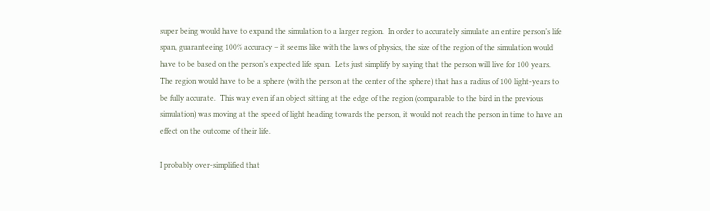super being would have to expand the simulation to a larger region.  In order to accurately simulate an entire person’s life span, guaranteeing 100% accuracy – it seems like with the laws of physics, the size of the region of the simulation would have to be based on the person’s expected life span.  Lets just simplify by saying that the person will live for 100 years.  The region would have to be a sphere (with the person at the center of the sphere) that has a radius of 100 light-years to be fully accurate.  This way even if an object sitting at the edge of the region (comparable to the bird in the previous simulation) was moving at the speed of light heading towards the person, it would not reach the person in time to have an effect on the outcome of their life.

I probably over-simplified that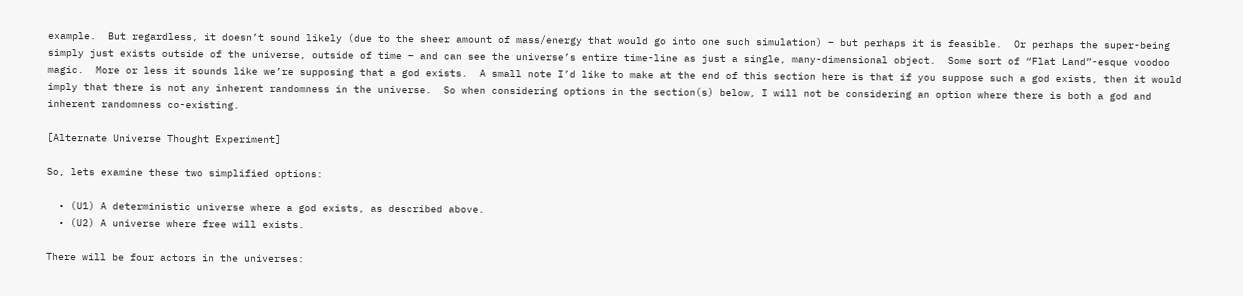example.  But regardless, it doesn’t sound likely (due to the sheer amount of mass/energy that would go into one such simulation) – but perhaps it is feasible.  Or perhaps the super-being simply just exists outside of the universe, outside of time – and can see the universe’s entire time-line as just a single, many-dimensional object.  Some sort of “Flat Land”-esque voodoo magic.  More or less it sounds like we’re supposing that a god exists.  A small note I’d like to make at the end of this section here is that if you suppose such a god exists, then it would imply that there is not any inherent randomness in the universe.  So when considering options in the section(s) below, I will not be considering an option where there is both a god and inherent randomness co-existing.

[Alternate Universe Thought Experiment]

So, lets examine these two simplified options:

  • (U1) A deterministic universe where a god exists, as described above.
  • (U2) A universe where free will exists.

There will be four actors in the universes: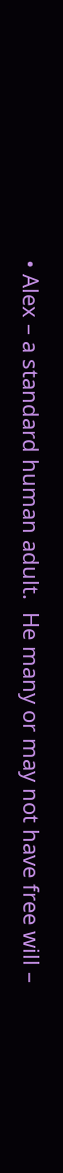• Alex – a standard human adult.  He many or may not have free will –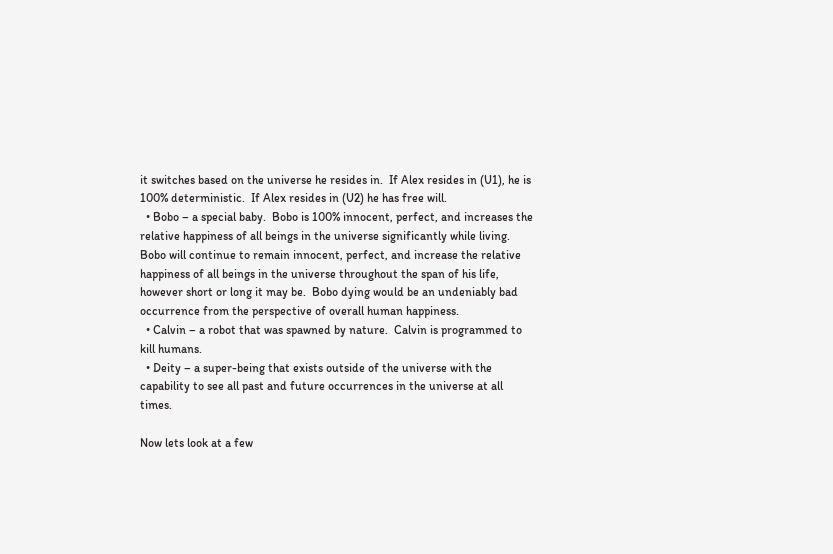it switches based on the universe he resides in.  If Alex resides in (U1), he is 100% deterministic.  If Alex resides in (U2) he has free will.
  • Bobo – a special baby.  Bobo is 100% innocent, perfect, and increases the relative happiness of all beings in the universe significantly while living.  Bobo will continue to remain innocent, perfect, and increase the relative happiness of all beings in the universe throughout the span of his life, however short or long it may be.  Bobo dying would be an undeniably bad occurrence from the perspective of overall human happiness.
  • Calvin – a robot that was spawned by nature.  Calvin is programmed to kill humans.
  • Deity – a super-being that exists outside of the universe with the capability to see all past and future occurrences in the universe at all times.

Now lets look at a few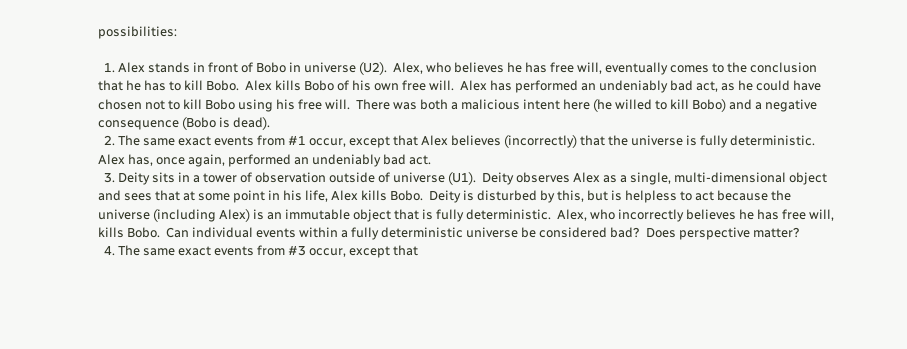possibilities:

  1. Alex stands in front of Bobo in universe (U2).  Alex, who believes he has free will, eventually comes to the conclusion that he has to kill Bobo.  Alex kills Bobo of his own free will.  Alex has performed an undeniably bad act, as he could have chosen not to kill Bobo using his free will.  There was both a malicious intent here (he willed to kill Bobo) and a negative consequence (Bobo is dead).
  2. The same exact events from #1 occur, except that Alex believes (incorrectly) that the universe is fully deterministic.  Alex has, once again, performed an undeniably bad act.
  3. Deity sits in a tower of observation outside of universe (U1).  Deity observes Alex as a single, multi-dimensional object and sees that at some point in his life, Alex kills Bobo.  Deity is disturbed by this, but is helpless to act because the universe (including Alex) is an immutable object that is fully deterministic.  Alex, who incorrectly believes he has free will, kills Bobo.  Can individual events within a fully deterministic universe be considered bad?  Does perspective matter?
  4. The same exact events from #3 occur, except that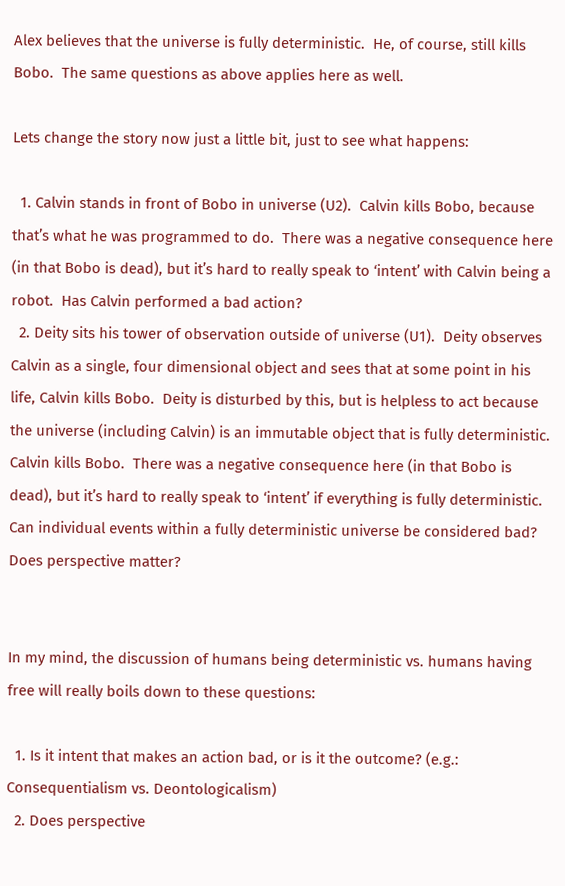Alex believes that the universe is fully deterministic.  He, of course, still kills Bobo.  The same questions as above applies here as well.

Lets change the story now just a little bit, just to see what happens:

  1. Calvin stands in front of Bobo in universe (U2).  Calvin kills Bobo, because that’s what he was programmed to do.  There was a negative consequence here (in that Bobo is dead), but it’s hard to really speak to ‘intent’ with Calvin being a robot.  Has Calvin performed a bad action?
  2. Deity sits his tower of observation outside of universe (U1).  Deity observes Calvin as a single, four dimensional object and sees that at some point in his life, Calvin kills Bobo.  Deity is disturbed by this, but is helpless to act because the universe (including Calvin) is an immutable object that is fully deterministic.  Calvin kills Bobo.  There was a negative consequence here (in that Bobo is dead), but it’s hard to really speak to ‘intent’ if everything is fully deterministic.  Can individual events within a fully deterministic universe be considered bad?  Does perspective matter?


In my mind, the discussion of humans being deterministic vs. humans having free will really boils down to these questions:

  1. Is it intent that makes an action bad, or is it the outcome? (e.g.: Consequentialism vs. Deontologicalism)
  2. Does perspective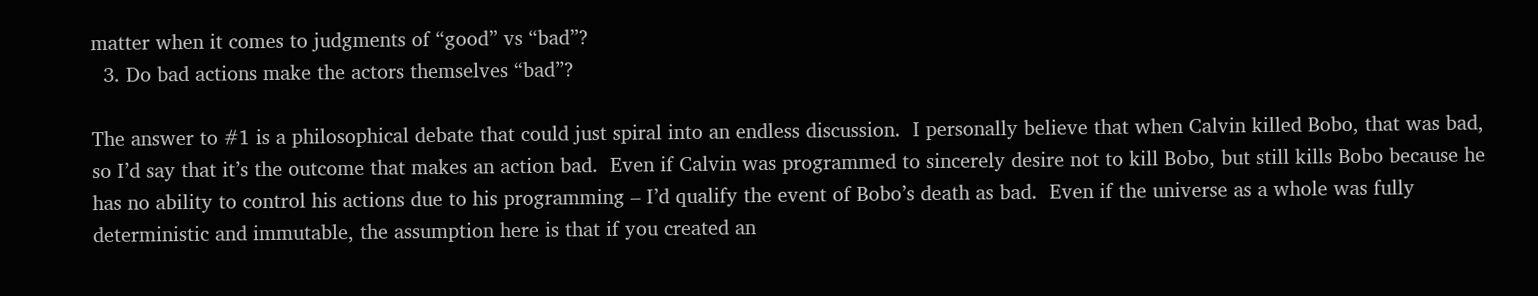matter when it comes to judgments of “good” vs “bad”?
  3. Do bad actions make the actors themselves “bad”?

The answer to #1 is a philosophical debate that could just spiral into an endless discussion.  I personally believe that when Calvin killed Bobo, that was bad, so I’d say that it’s the outcome that makes an action bad.  Even if Calvin was programmed to sincerely desire not to kill Bobo, but still kills Bobo because he has no ability to control his actions due to his programming – I’d qualify the event of Bobo’s death as bad.  Even if the universe as a whole was fully deterministic and immutable, the assumption here is that if you created an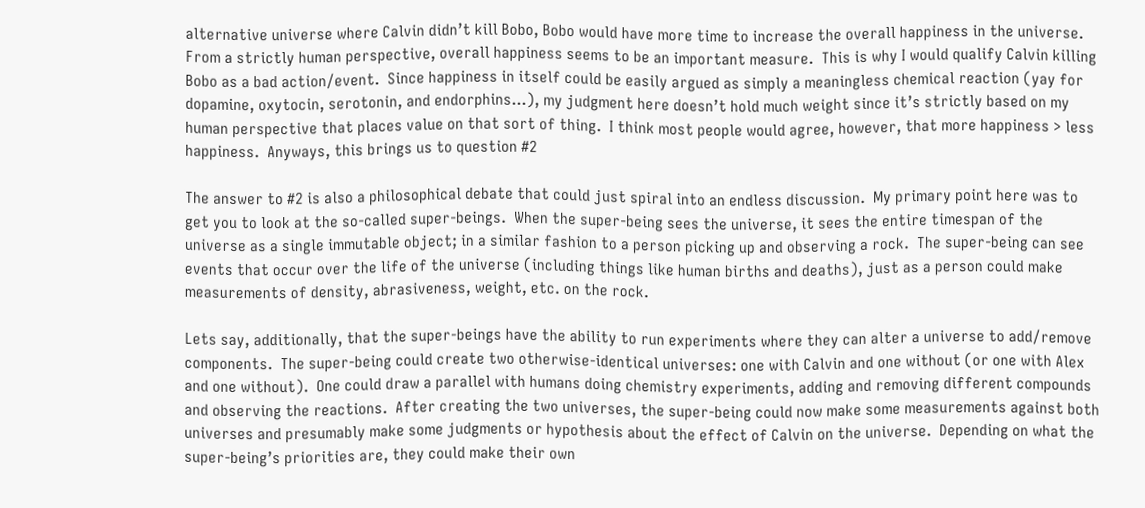alternative universe where Calvin didn’t kill Bobo, Bobo would have more time to increase the overall happiness in the universe.  From a strictly human perspective, overall happiness seems to be an important measure.  This is why I would qualify Calvin killing Bobo as a bad action/event.  Since happiness in itself could be easily argued as simply a meaningless chemical reaction (yay for dopamine, oxytocin, serotonin, and endorphins…), my judgment here doesn’t hold much weight since it’s strictly based on my human perspective that places value on that sort of thing.  I think most people would agree, however, that more happiness > less happiness.  Anyways, this brings us to question #2

The answer to #2 is also a philosophical debate that could just spiral into an endless discussion.  My primary point here was to get you to look at the so-called super-beings.  When the super-being sees the universe, it sees the entire timespan of the universe as a single immutable object; in a similar fashion to a person picking up and observing a rock.  The super-being can see events that occur over the life of the universe (including things like human births and deaths), just as a person could make measurements of density, abrasiveness, weight, etc. on the rock.

Lets say, additionally, that the super-beings have the ability to run experiments where they can alter a universe to add/remove components.  The super-being could create two otherwise-identical universes: one with Calvin and one without (or one with Alex and one without).  One could draw a parallel with humans doing chemistry experiments, adding and removing different compounds and observing the reactions.  After creating the two universes, the super-being could now make some measurements against both universes and presumably make some judgments or hypothesis about the effect of Calvin on the universe.  Depending on what the super-being’s priorities are, they could make their own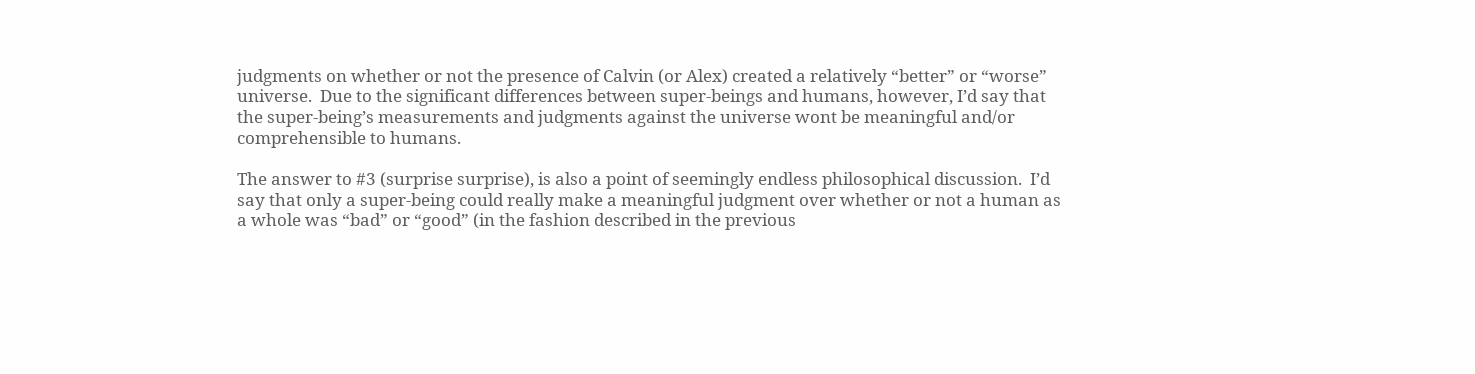judgments on whether or not the presence of Calvin (or Alex) created a relatively “better” or “worse” universe.  Due to the significant differences between super-beings and humans, however, I’d say that the super-being’s measurements and judgments against the universe wont be meaningful and/or comprehensible to humans.

The answer to #3 (surprise surprise), is also a point of seemingly endless philosophical discussion.  I’d say that only a super-being could really make a meaningful judgment over whether or not a human as a whole was “bad” or “good” (in the fashion described in the previous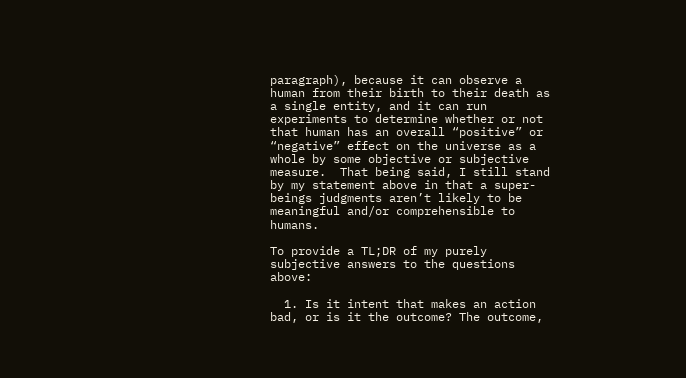paragraph), because it can observe a human from their birth to their death as a single entity, and it can run experiments to determine whether or not that human has an overall “positive” or “negative” effect on the universe as a whole by some objective or subjective measure.  That being said, I still stand by my statement above in that a super-beings judgments aren’t likely to be meaningful and/or comprehensible to humans.

To provide a TL;DR of my purely subjective answers to the questions above:

  1. Is it intent that makes an action bad, or is it the outcome? The outcome,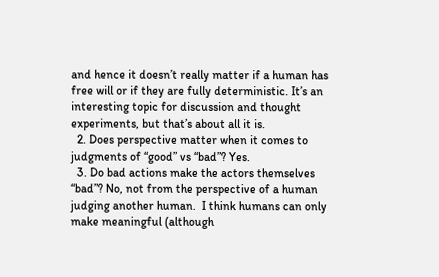and hence it doesn’t really matter if a human has free will or if they are fully deterministic. It’s an interesting topic for discussion and thought experiments, but that’s about all it is.
  2. Does perspective matter when it comes to judgments of “good” vs “bad”? Yes.
  3. Do bad actions make the actors themselves “bad”? No, not from the perspective of a human judging another human.  I think humans can only make meaningful (although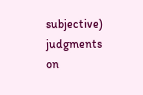subjective) judgments on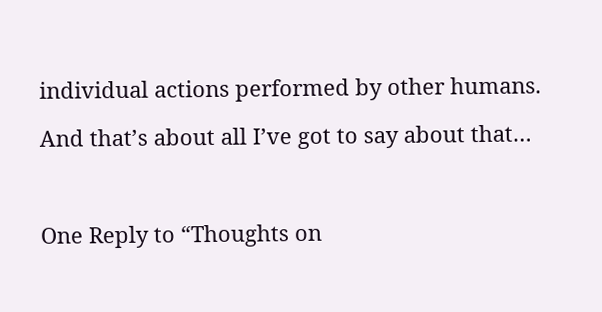individual actions performed by other humans.

And that’s about all I’ve got to say about that…



One Reply to “Thoughts on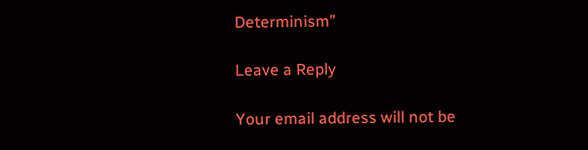Determinism”

Leave a Reply

Your email address will not be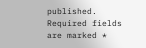published. Required fields are marked *